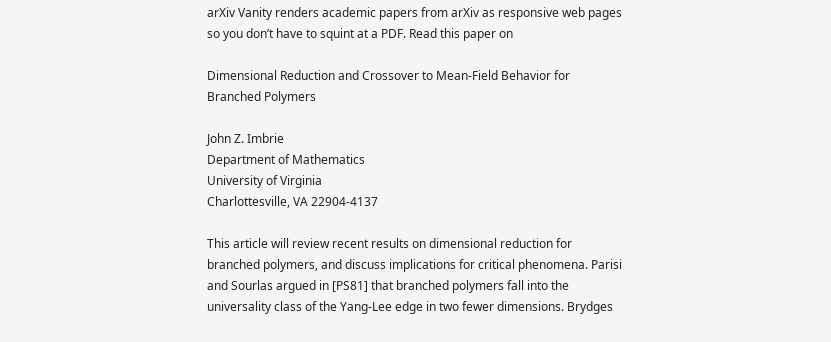arXiv Vanity renders academic papers from arXiv as responsive web pages so you don’t have to squint at a PDF. Read this paper on

Dimensional Reduction and Crossover to Mean-Field Behavior for Branched Polymers

John Z. Imbrie
Department of Mathematics
University of Virginia
Charlottesville, VA 22904-4137

This article will review recent results on dimensional reduction for branched polymers, and discuss implications for critical phenomena. Parisi and Sourlas argued in [PS81] that branched polymers fall into the universality class of the Yang-Lee edge in two fewer dimensions. Brydges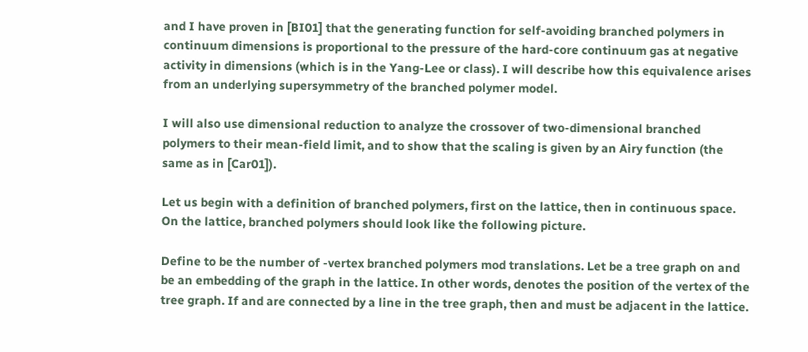and I have proven in [BI01] that the generating function for self-avoiding branched polymers in continuum dimensions is proportional to the pressure of the hard-core continuum gas at negative activity in dimensions (which is in the Yang-Lee or class). I will describe how this equivalence arises from an underlying supersymmetry of the branched polymer model.

I will also use dimensional reduction to analyze the crossover of two-dimensional branched polymers to their mean-field limit, and to show that the scaling is given by an Airy function (the same as in [Car01]).

Let us begin with a definition of branched polymers, first on the lattice, then in continuous space. On the lattice, branched polymers should look like the following picture.

Define to be the number of -vertex branched polymers mod translations. Let be a tree graph on and be an embedding of the graph in the lattice. In other words, denotes the position of the vertex of the tree graph. If and are connected by a line in the tree graph, then and must be adjacent in the lattice.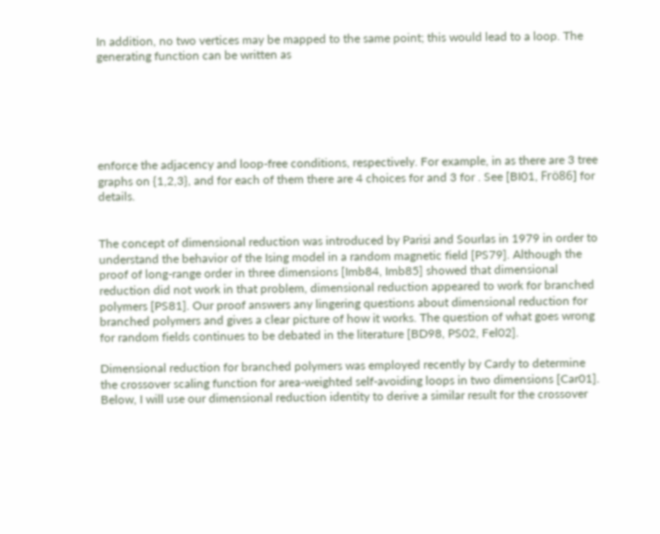In addition, no two vertices may be mapped to the same point; this would lead to a loop. The generating function can be written as






enforce the adjacency and loop-free conditions, respectively. For example, in as there are 3 tree graphs on {1,2,3}, and for each of them there are 4 choices for and 3 for . See [BI01, Frö86] for details.


The concept of dimensional reduction was introduced by Parisi and Sourlas in 1979 in order to understand the behavior of the Ising model in a random magnetic field [PS79]. Although the proof of long-range order in three dimensions [Imb84, Imb85] showed that dimensional reduction did not work in that problem, dimensional reduction appeared to work for branched polymers [PS81]. Our proof answers any lingering questions about dimensional reduction for branched polymers and gives a clear picture of how it works. The question of what goes wrong for random fields continues to be debated in the literature [BD98, PS02, Fel02].

Dimensional reduction for branched polymers was employed recently by Cardy to determine the crossover scaling function for area-weighted self-avoiding loops in two dimensions [Car01]. Below, I will use our dimensional reduction identity to derive a similar result for the crossover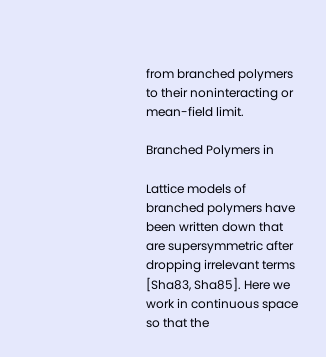from branched polymers to their noninteracting or mean-field limit.

Branched Polymers in

Lattice models of branched polymers have been written down that are supersymmetric after dropping irrelevant terms [Sha83, Sha85]. Here we work in continuous space so that the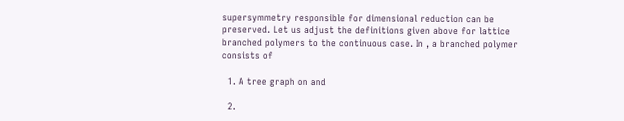supersymmetry responsible for dimensional reduction can be preserved. Let us adjust the definitions given above for lattice branched polymers to the continuous case. In , a branched polymer consists of

  1. A tree graph on and

  2.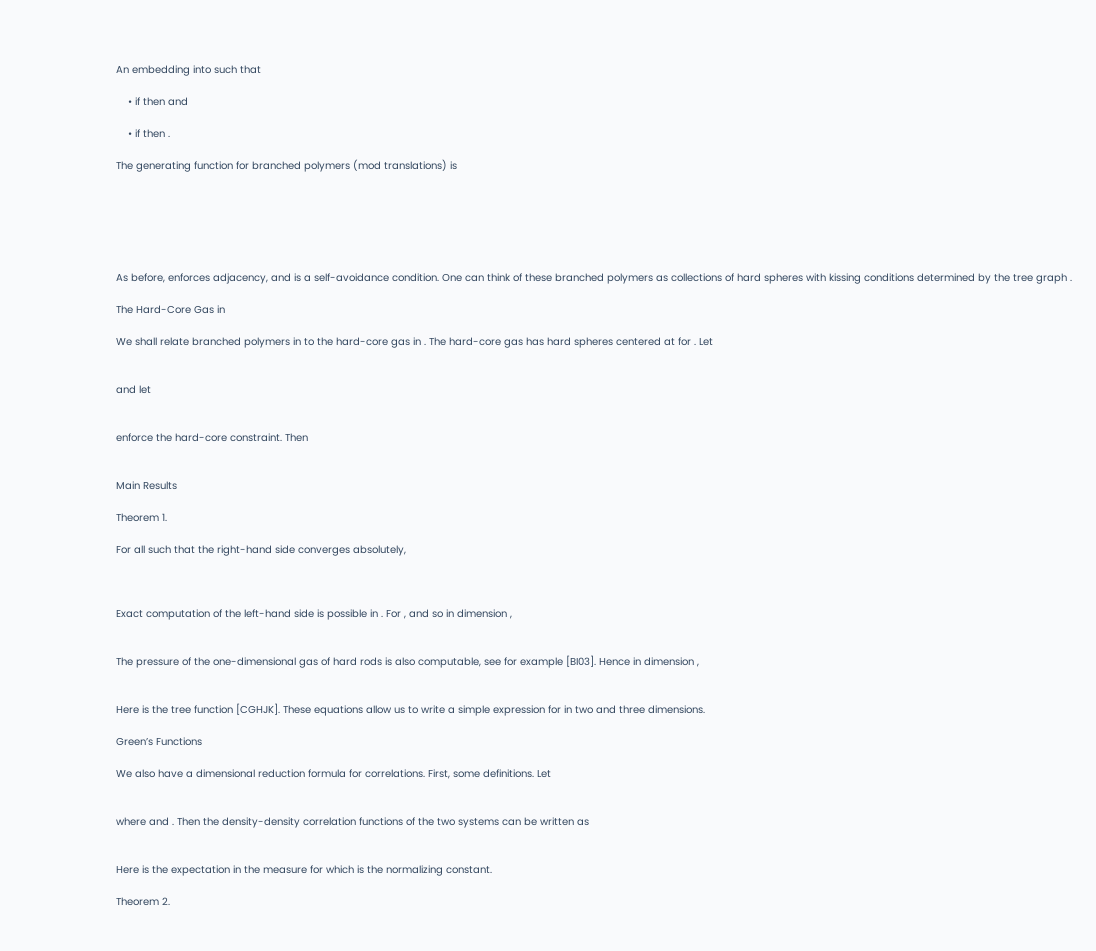An embedding into such that

    • if then and

    • if then .

The generating function for branched polymers (mod translations) is






As before, enforces adjacency, and is a self-avoidance condition. One can think of these branched polymers as collections of hard spheres with kissing conditions determined by the tree graph .

The Hard-Core Gas in

We shall relate branched polymers in to the hard-core gas in . The hard-core gas has hard spheres centered at for . Let


and let


enforce the hard-core constraint. Then


Main Results

Theorem 1.

For all such that the right-hand side converges absolutely,



Exact computation of the left-hand side is possible in . For , and so in dimension ,


The pressure of the one-dimensional gas of hard rods is also computable, see for example [BI03]. Hence in dimension ,


Here is the tree function [CGHJK]. These equations allow us to write a simple expression for in two and three dimensions.

Green’s Functions

We also have a dimensional reduction formula for correlations. First, some definitions. Let


where and . Then the density-density correlation functions of the two systems can be written as


Here is the expectation in the measure for which is the normalizing constant.

Theorem 2.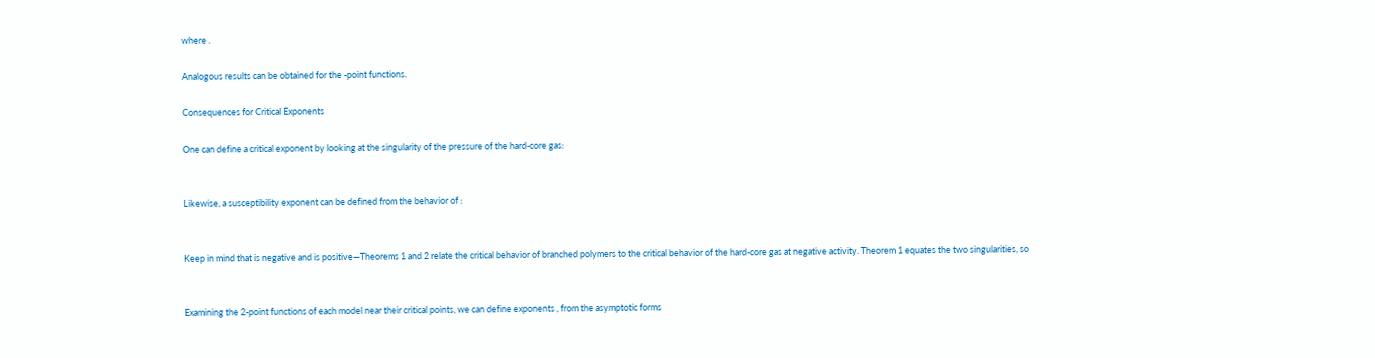where .

Analogous results can be obtained for the -point functions.

Consequences for Critical Exponents

One can define a critical exponent by looking at the singularity of the pressure of the hard-core gas:


Likewise, a susceptibility exponent can be defined from the behavior of :


Keep in mind that is negative and is positive—Theorems 1 and 2 relate the critical behavior of branched polymers to the critical behavior of the hard-core gas at negative activity. Theorem 1 equates the two singularities, so


Examining the 2-point functions of each model near their critical points, we can define exponents , from the asymptotic forms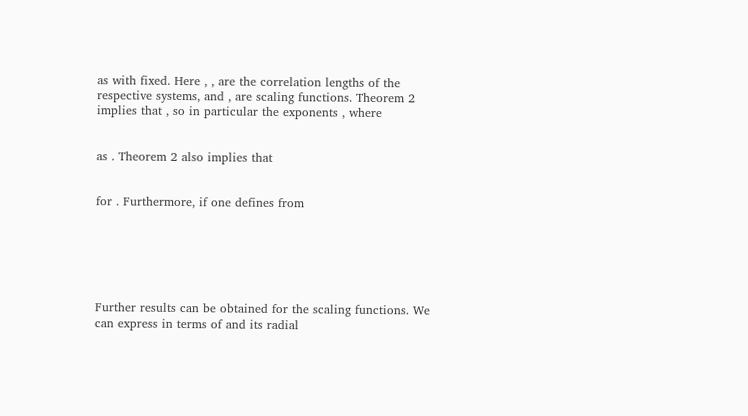as with fixed. Here , , are the correlation lengths of the respective systems, and , are scaling functions. Theorem 2 implies that , so in particular the exponents , where


as . Theorem 2 also implies that


for . Furthermore, if one defines from






Further results can be obtained for the scaling functions. We can express in terms of and its radial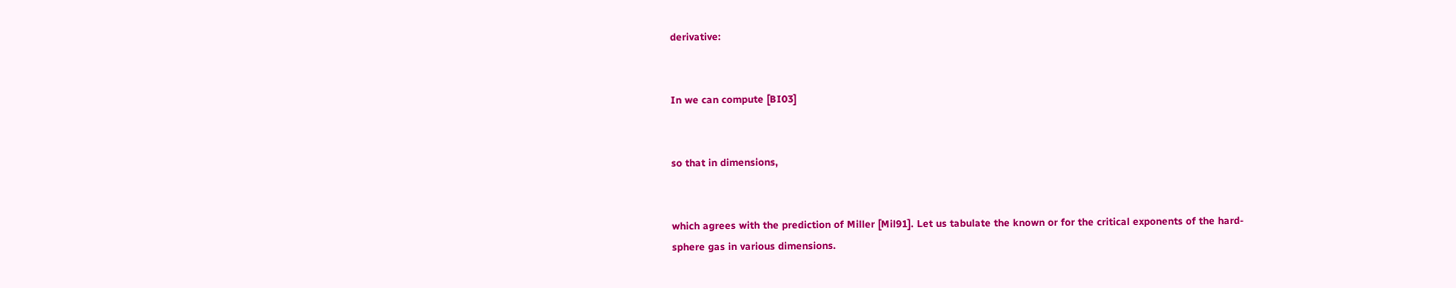derivative:


In we can compute [BI03]


so that in dimensions,


which agrees with the prediction of Miller [Mil91]. Let us tabulate the known or for the critical exponents of the hard-sphere gas in various dimensions.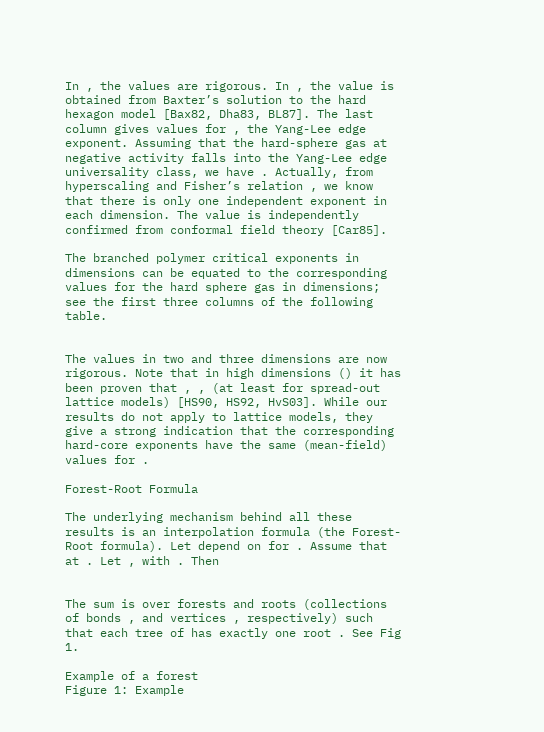In , the values are rigorous. In , the value is obtained from Baxter’s solution to the hard hexagon model [Bax82, Dha83, BL87]. The last column gives values for , the Yang-Lee edge exponent. Assuming that the hard-sphere gas at negative activity falls into the Yang-Lee edge universality class, we have . Actually, from hyperscaling and Fisher’s relation , we know that there is only one independent exponent in each dimension. The value is independently confirmed from conformal field theory [Car85].

The branched polymer critical exponents in dimensions can be equated to the corresponding values for the hard sphere gas in dimensions; see the first three columns of the following table.


The values in two and three dimensions are now rigorous. Note that in high dimensions () it has been proven that , , (at least for spread-out lattice models) [HS90, HS92, HvS03]. While our results do not apply to lattice models, they give a strong indication that the corresponding hard-core exponents have the same (mean-field) values for .

Forest-Root Formula

The underlying mechanism behind all these results is an interpolation formula (the Forest-Root formula). Let depend on for . Assume that at . Let , with . Then


The sum is over forests and roots (collections of bonds , and vertices , respectively) such that each tree of has exactly one root . See Fig 1.

Example of a forest
Figure 1: Example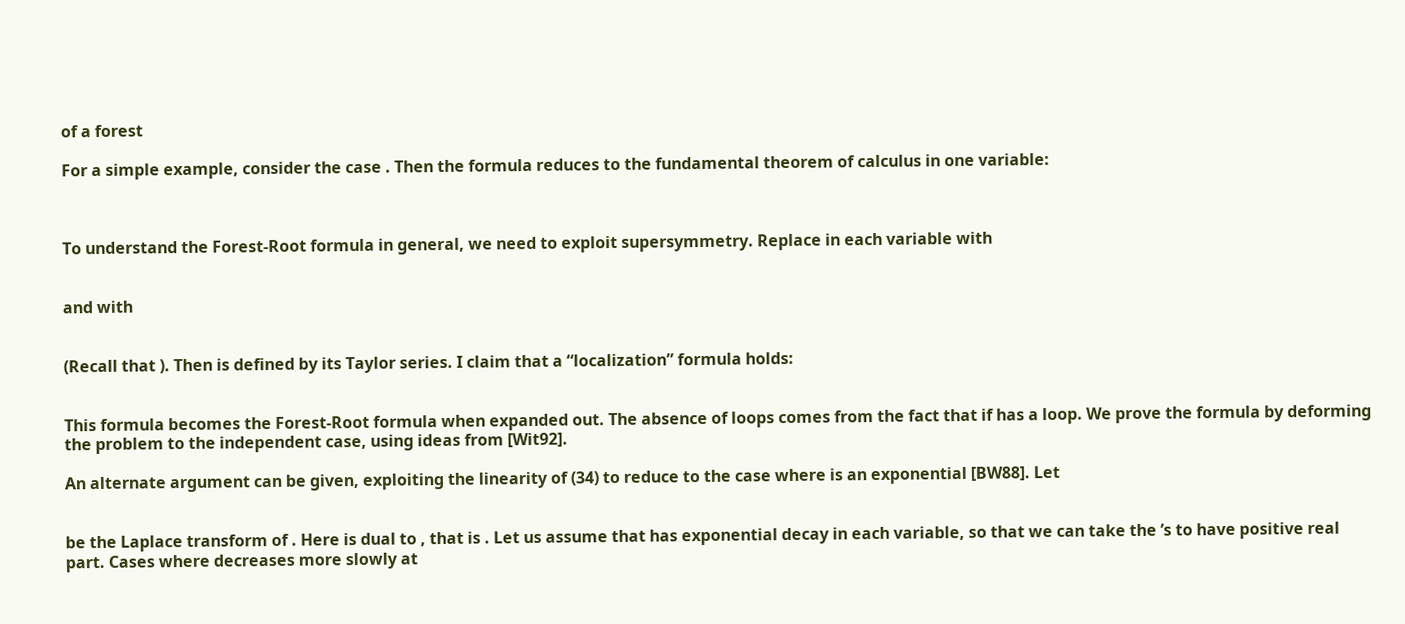of a forest

For a simple example, consider the case . Then the formula reduces to the fundamental theorem of calculus in one variable:



To understand the Forest-Root formula in general, we need to exploit supersymmetry. Replace in each variable with


and with


(Recall that ). Then is defined by its Taylor series. I claim that a “localization” formula holds:


This formula becomes the Forest-Root formula when expanded out. The absence of loops comes from the fact that if has a loop. We prove the formula by deforming the problem to the independent case, using ideas from [Wit92].

An alternate argument can be given, exploiting the linearity of (34) to reduce to the case where is an exponential [BW88]. Let


be the Laplace transform of . Here is dual to , that is . Let us assume that has exponential decay in each variable, so that we can take the ’s to have positive real part. Cases where decreases more slowly at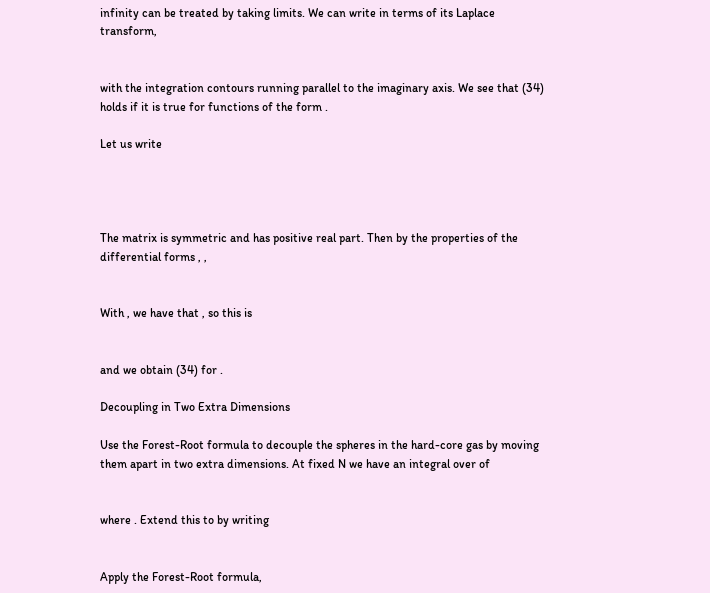infinity can be treated by taking limits. We can write in terms of its Laplace transform,


with the integration contours running parallel to the imaginary axis. We see that (34) holds if it is true for functions of the form .

Let us write




The matrix is symmetric and has positive real part. Then by the properties of the differential forms , ,


With , we have that , so this is


and we obtain (34) for .

Decoupling in Two Extra Dimensions

Use the Forest-Root formula to decouple the spheres in the hard-core gas by moving them apart in two extra dimensions. At fixed N we have an integral over of


where . Extend this to by writing


Apply the Forest-Root formula,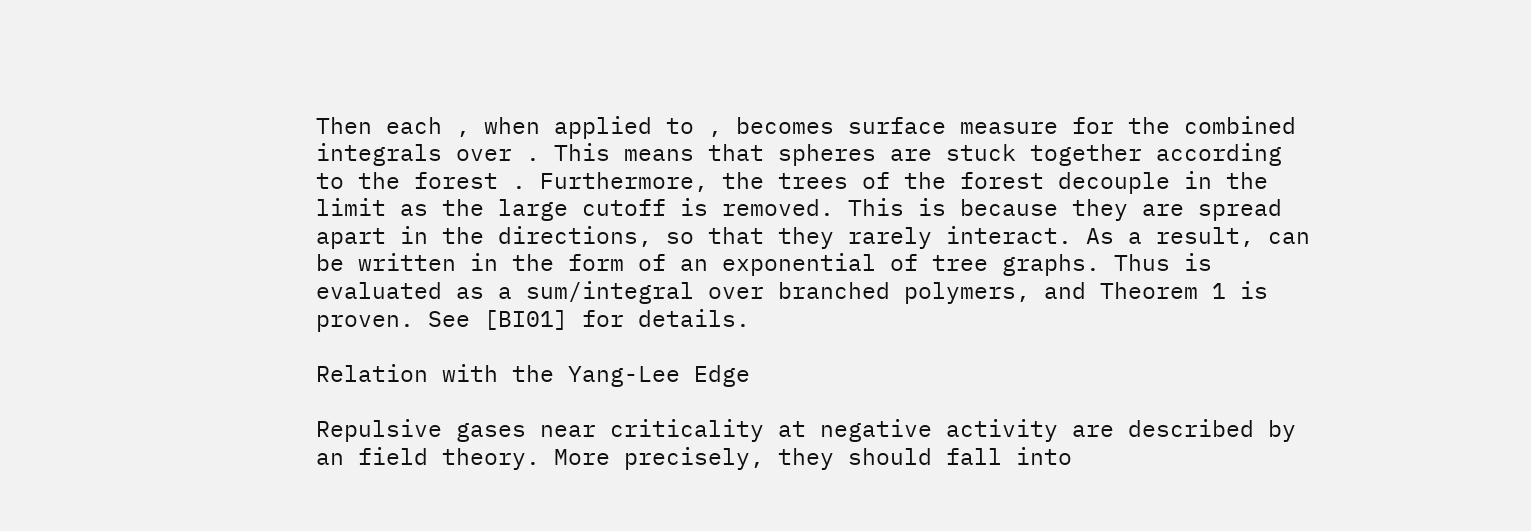Then each , when applied to , becomes surface measure for the combined integrals over . This means that spheres are stuck together according to the forest . Furthermore, the trees of the forest decouple in the limit as the large cutoff is removed. This is because they are spread apart in the directions, so that they rarely interact. As a result, can be written in the form of an exponential of tree graphs. Thus is evaluated as a sum/integral over branched polymers, and Theorem 1 is proven. See [BI01] for details.

Relation with the Yang-Lee Edge

Repulsive gases near criticality at negative activity are described by an field theory. More precisely, they should fall into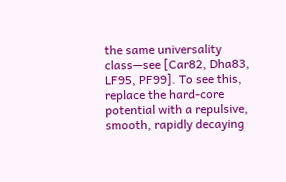the same universality class—see [Car82, Dha83, LF95, PF99]. To see this, replace the hard-core potential with a repulsive, smooth, rapidly decaying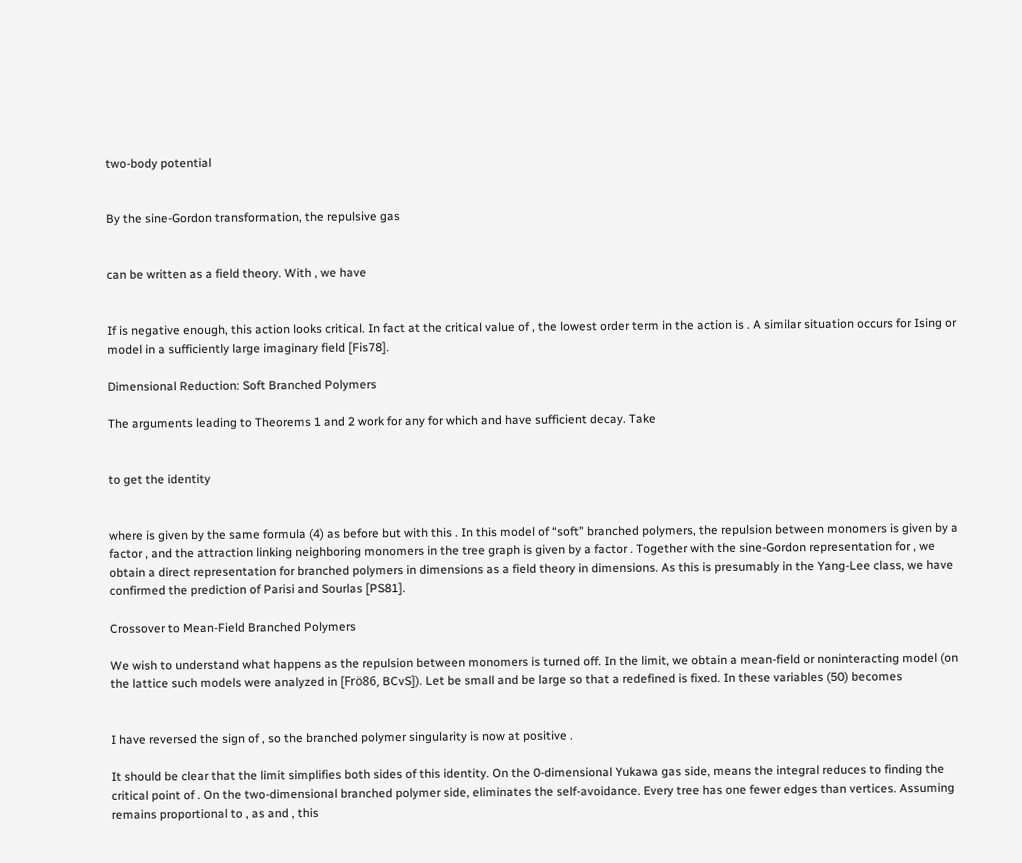two-body potential


By the sine-Gordon transformation, the repulsive gas


can be written as a field theory. With , we have


If is negative enough, this action looks critical. In fact at the critical value of , the lowest order term in the action is . A similar situation occurs for Ising or model in a sufficiently large imaginary field [Fis78].

Dimensional Reduction: Soft Branched Polymers

The arguments leading to Theorems 1 and 2 work for any for which and have sufficient decay. Take


to get the identity


where is given by the same formula (4) as before but with this . In this model of “soft” branched polymers, the repulsion between monomers is given by a factor , and the attraction linking neighboring monomers in the tree graph is given by a factor . Together with the sine-Gordon representation for , we obtain a direct representation for branched polymers in dimensions as a field theory in dimensions. As this is presumably in the Yang-Lee class, we have confirmed the prediction of Parisi and Sourlas [PS81].

Crossover to Mean-Field Branched Polymers

We wish to understand what happens as the repulsion between monomers is turned off. In the limit, we obtain a mean-field or noninteracting model (on the lattice such models were analyzed in [Frö86, BCvS]). Let be small and be large so that a redefined is fixed. In these variables (50) becomes


I have reversed the sign of , so the branched polymer singularity is now at positive .

It should be clear that the limit simplifies both sides of this identity. On the 0-dimensional Yukawa gas side, means the integral reduces to finding the critical point of . On the two-dimensional branched polymer side, eliminates the self-avoidance. Every tree has one fewer edges than vertices. Assuming remains proportional to , as and , this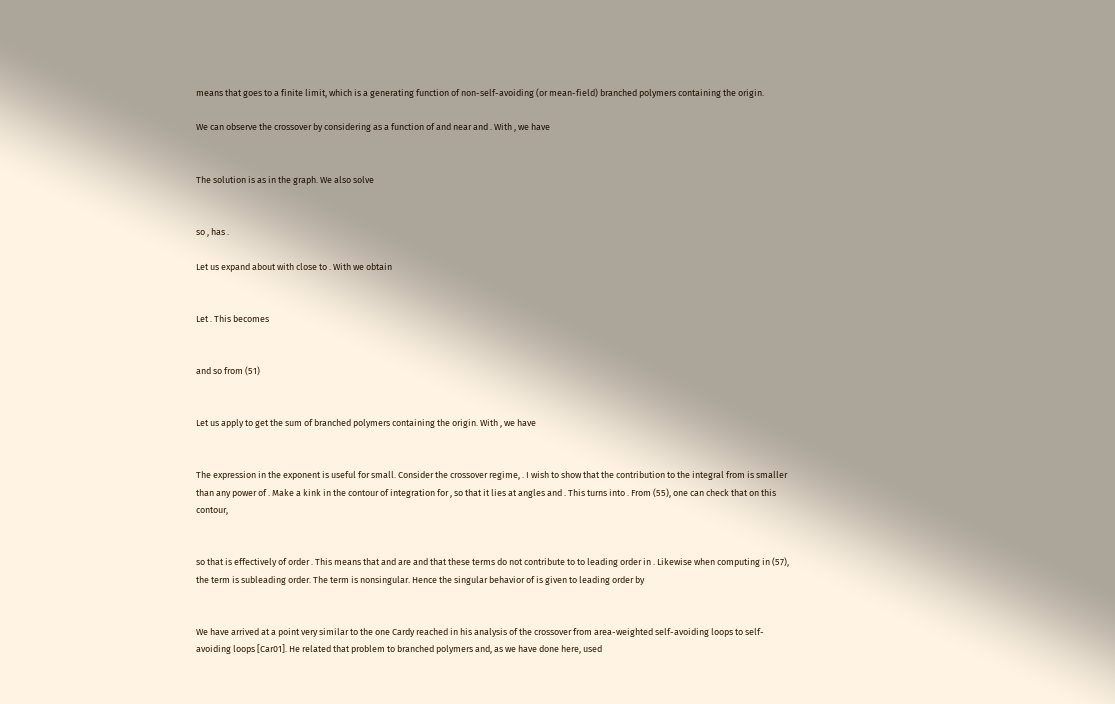means that goes to a finite limit, which is a generating function of non-self-avoiding (or mean-field) branched polymers containing the origin.

We can observe the crossover by considering as a function of and near and . With , we have


The solution is as in the graph. We also solve


so , has .

Let us expand about with close to . With we obtain


Let . This becomes


and so from (51)


Let us apply to get the sum of branched polymers containing the origin. With , we have


The expression in the exponent is useful for small. Consider the crossover regime, . I wish to show that the contribution to the integral from is smaller than any power of . Make a kink in the contour of integration for , so that it lies at angles and . This turns into . From (55), one can check that on this contour,


so that is effectively of order . This means that and are and that these terms do not contribute to to leading order in . Likewise when computing in (57), the term is subleading order. The term is nonsingular. Hence the singular behavior of is given to leading order by


We have arrived at a point very similar to the one Cardy reached in his analysis of the crossover from area-weighted self-avoiding loops to self-avoiding loops [Car01]. He related that problem to branched polymers and, as we have done here, used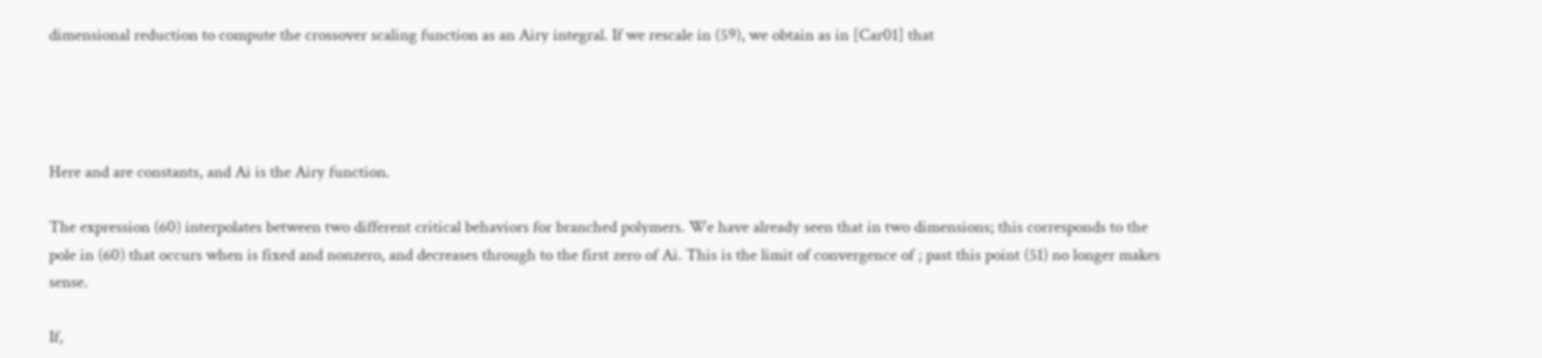dimensional reduction to compute the crossover scaling function as an Airy integral. If we rescale in (59), we obtain as in [Car01] that




Here and are constants, and Ai is the Airy function.

The expression (60) interpolates between two different critical behaviors for branched polymers. We have already seen that in two dimensions; this corresponds to the pole in (60) that occurs when is fixed and nonzero, and decreases through to the first zero of Ai. This is the limit of convergence of ; past this point (51) no longer makes sense.

If,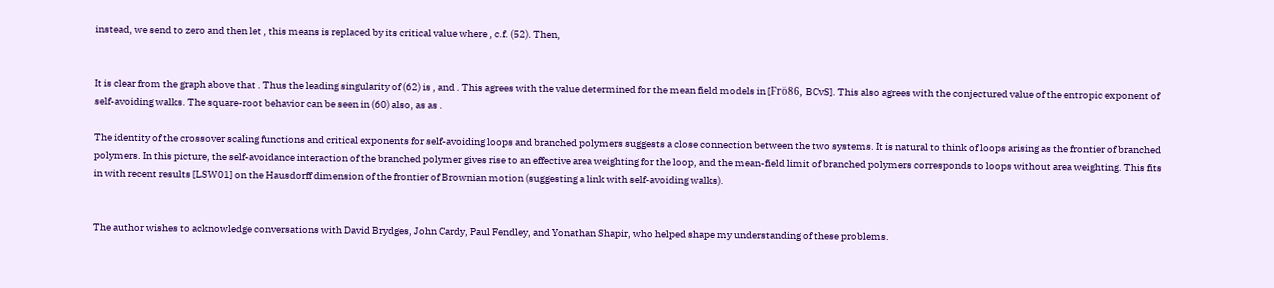instead, we send to zero and then let , this means is replaced by its critical value where , c.f. (52). Then,


It is clear from the graph above that . Thus the leading singularity of (62) is , and . This agrees with the value determined for the mean field models in [Frö86, BCvS]. This also agrees with the conjectured value of the entropic exponent of self-avoiding walks. The square-root behavior can be seen in (60) also, as as .

The identity of the crossover scaling functions and critical exponents for self-avoiding loops and branched polymers suggests a close connection between the two systems. It is natural to think of loops arising as the frontier of branched polymers. In this picture, the self-avoidance interaction of the branched polymer gives rise to an effective area weighting for the loop, and the mean-field limit of branched polymers corresponds to loops without area weighting. This fits in with recent results [LSW01] on the Hausdorff dimension of the frontier of Brownian motion (suggesting a link with self-avoiding walks).


The author wishes to acknowledge conversations with David Brydges, John Cardy, Paul Fendley, and Yonathan Shapir, who helped shape my understanding of these problems.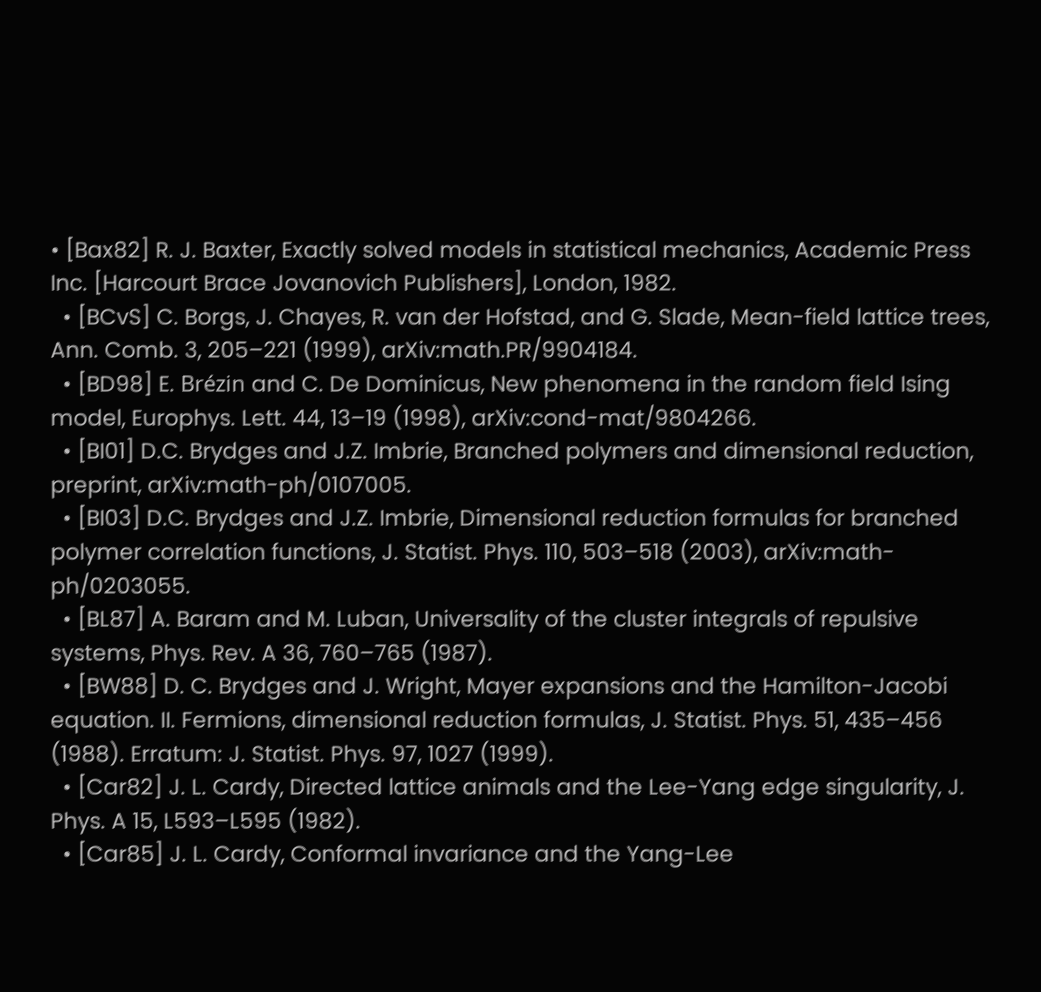• [Bax82] R. J. Baxter, Exactly solved models in statistical mechanics, Academic Press Inc. [Harcourt Brace Jovanovich Publishers], London, 1982.
  • [BCvS] C. Borgs, J. Chayes, R. van der Hofstad, and G. Slade, Mean-field lattice trees, Ann. Comb. 3, 205–221 (1999), arXiv:math.PR/9904184.
  • [BD98] E. Brézin and C. De Dominicus, New phenomena in the random field Ising model, Europhys. Lett. 44, 13–19 (1998), arXiv:cond-mat/9804266.
  • [BI01] D.C. Brydges and J.Z. Imbrie, Branched polymers and dimensional reduction, preprint, arXiv:math-ph/0107005.
  • [BI03] D.C. Brydges and J.Z. Imbrie, Dimensional reduction formulas for branched polymer correlation functions, J. Statist. Phys. 110, 503–518 (2003), arXiv:math-ph/0203055.
  • [BL87] A. Baram and M. Luban, Universality of the cluster integrals of repulsive systems, Phys. Rev. A 36, 760–765 (1987).
  • [BW88] D. C. Brydges and J. Wright, Mayer expansions and the Hamilton-Jacobi equation. II. Fermions, dimensional reduction formulas, J. Statist. Phys. 51, 435–456 (1988). Erratum: J. Statist. Phys. 97, 1027 (1999).
  • [Car82] J. L. Cardy, Directed lattice animals and the Lee-Yang edge singularity, J. Phys. A 15, L593–L595 (1982).
  • [Car85] J. L. Cardy, Conformal invariance and the Yang-Lee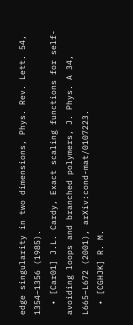edge singularity in two dimensions, Phys. Rev. Lett. 54, 1354–1356 (1985).
  • [Car01] J.L. Cardy, Exact scaling functions for self-avoiding loops and branched polymers, J. Phys. A 34, L665–L672 (2001), arXiv:cond-mat/0107223.
  • [CGHJK] R. M.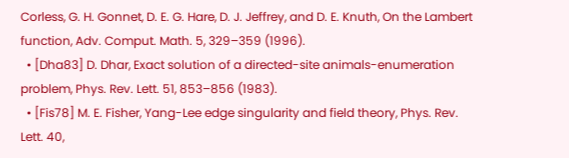Corless, G. H. Gonnet, D. E. G. Hare, D. J. Jeffrey, and D. E. Knuth, On the Lambert function, Adv. Comput. Math. 5, 329–359 (1996).
  • [Dha83] D. Dhar, Exact solution of a directed-site animals-enumeration problem, Phys. Rev. Lett. 51, 853–856 (1983).
  • [Fis78] M. E. Fisher, Yang-Lee edge singularity and field theory, Phys. Rev. Lett. 40,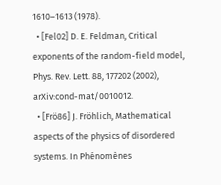1610–1613 (1978).
  • [Fel02] D. E. Feldman, Critical exponents of the random-field model, Phys. Rev. Lett. 88, 177202 (2002), arXiv:cond-mat/0010012.
  • [Frö86] J. Fröhlich, Mathematical aspects of the physics of disordered systems. In Phénomènes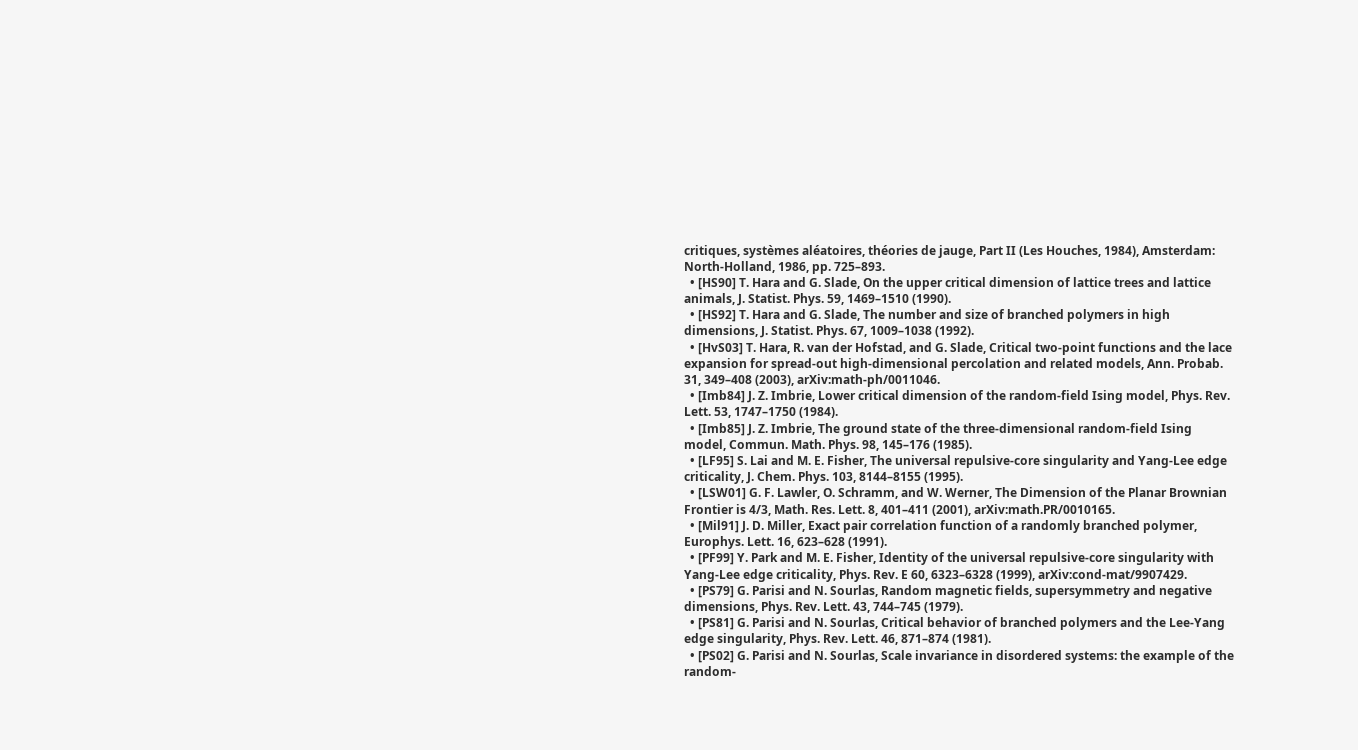critiques, systèmes aléatoires, théories de jauge, Part II (Les Houches, 1984), Amsterdam: North-Holland, 1986, pp. 725–893.
  • [HS90] T. Hara and G. Slade, On the upper critical dimension of lattice trees and lattice animals, J. Statist. Phys. 59, 1469–1510 (1990).
  • [HS92] T. Hara and G. Slade, The number and size of branched polymers in high dimensions, J. Statist. Phys. 67, 1009–1038 (1992).
  • [HvS03] T. Hara, R. van der Hofstad, and G. Slade, Critical two-point functions and the lace expansion for spread-out high-dimensional percolation and related models, Ann. Probab. 31, 349–408 (2003), arXiv:math-ph/0011046.
  • [Imb84] J. Z. Imbrie, Lower critical dimension of the random-field Ising model, Phys. Rev. Lett. 53, 1747–1750 (1984).
  • [Imb85] J. Z. Imbrie, The ground state of the three-dimensional random-field Ising model, Commun. Math. Phys. 98, 145–176 (1985).
  • [LF95] S. Lai and M. E. Fisher, The universal repulsive-core singularity and Yang-Lee edge criticality, J. Chem. Phys. 103, 8144–8155 (1995).
  • [LSW01] G. F. Lawler, O. Schramm, and W. Werner, The Dimension of the Planar Brownian Frontier is 4/3, Math. Res. Lett. 8, 401–411 (2001), arXiv:math.PR/0010165.
  • [Mil91] J. D. Miller, Exact pair correlation function of a randomly branched polymer, Europhys. Lett. 16, 623–628 (1991).
  • [PF99] Y. Park and M. E. Fisher, Identity of the universal repulsive-core singularity with Yang-Lee edge criticality, Phys. Rev. E 60, 6323–6328 (1999), arXiv:cond-mat/9907429.
  • [PS79] G. Parisi and N. Sourlas, Random magnetic fields, supersymmetry and negative dimensions, Phys. Rev. Lett. 43, 744–745 (1979).
  • [PS81] G. Parisi and N. Sourlas, Critical behavior of branched polymers and the Lee-Yang edge singularity, Phys. Rev. Lett. 46, 871–874 (1981).
  • [PS02] G. Parisi and N. Sourlas, Scale invariance in disordered systems: the example of the random-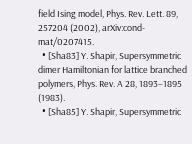field Ising model, Phys. Rev. Lett. 89, 257204 (2002), arXiv:cond-mat/0207415.
  • [Sha83] Y. Shapir, Supersymmetric dimer Hamiltonian for lattice branched polymers, Phys. Rev. A 28, 1893–1895 (1983).
  • [Sha85] Y. Shapir, Supersymmetric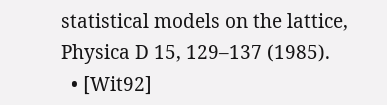statistical models on the lattice, Physica D 15, 129–137 (1985).
  • [Wit92]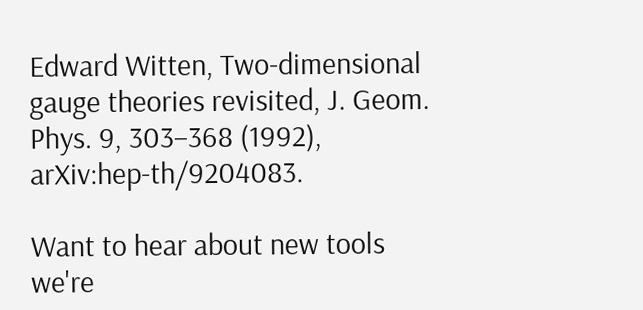Edward Witten, Two-dimensional gauge theories revisited, J. Geom. Phys. 9, 303–368 (1992), arXiv:hep-th/9204083.

Want to hear about new tools we're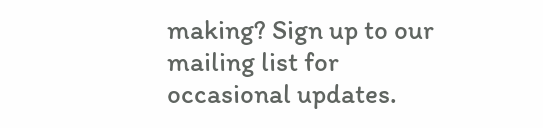making? Sign up to our mailing list for occasional updates.